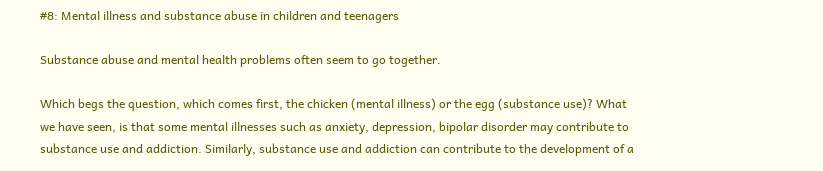#8: Mental illness and substance abuse in children and teenagers

Substance abuse and mental health problems often seem to go together.

Which begs the question, which comes first, the chicken (mental illness) or the egg (substance use)? What we have seen, is that some mental illnesses such as anxiety, depression, bipolar disorder may contribute to substance use and addiction. Similarly, substance use and addiction can contribute to the development of a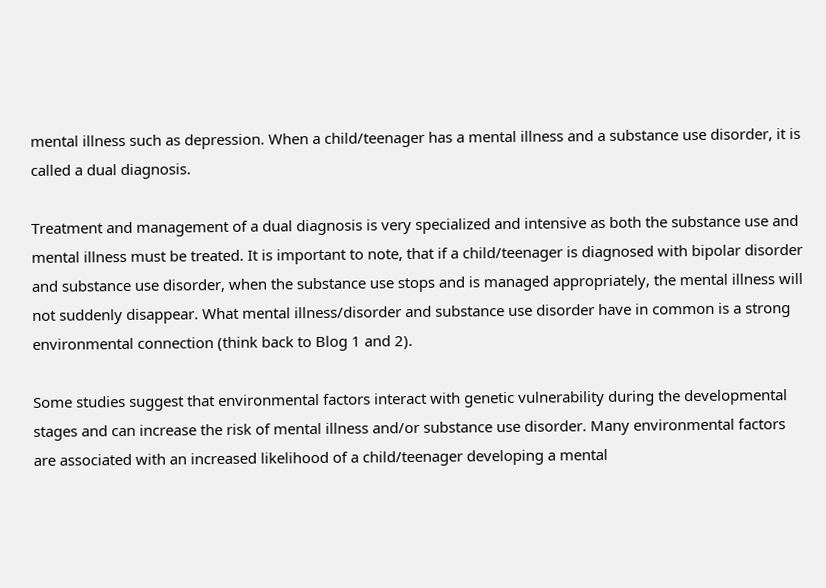mental illness such as depression. When a child/teenager has a mental illness and a substance use disorder, it is called a dual diagnosis.

Treatment and management of a dual diagnosis is very specialized and intensive as both the substance use and mental illness must be treated. It is important to note, that if a child/teenager is diagnosed with bipolar disorder and substance use disorder, when the substance use stops and is managed appropriately, the mental illness will not suddenly disappear. What mental illness/disorder and substance use disorder have in common is a strong environmental connection (think back to Blog 1 and 2).

Some studies suggest that environmental factors interact with genetic vulnerability during the developmental stages and can increase the risk of mental illness and/or substance use disorder. Many environmental factors are associated with an increased likelihood of a child/teenager developing a mental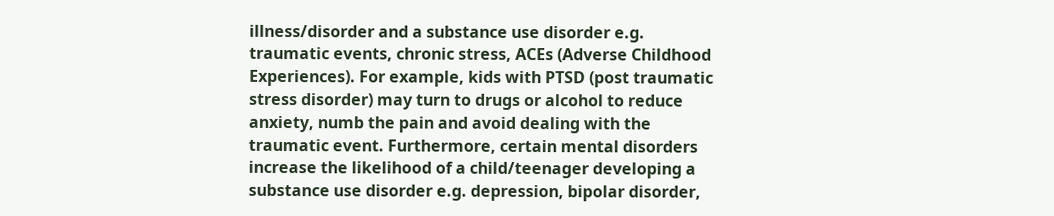illness/disorder and a substance use disorder e.g. traumatic events, chronic stress, ACEs (Adverse Childhood Experiences). For example, kids with PTSD (post traumatic stress disorder) may turn to drugs or alcohol to reduce anxiety, numb the pain and avoid dealing with the traumatic event. Furthermore, certain mental disorders increase the likelihood of a child/teenager developing a substance use disorder e.g. depression, bipolar disorder,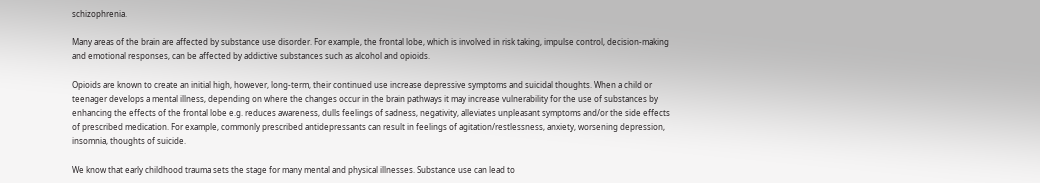schizophrenia.

Many areas of the brain are affected by substance use disorder. For example, the frontal lobe, which is involved in risk taking, impulse control, decision-making and emotional responses, can be affected by addictive substances such as alcohol and opioids.

Opioids are known to create an initial high, however, long-term, their continued use increase depressive symptoms and suicidal thoughts. When a child or teenager develops a mental illness, depending on where the changes occur in the brain pathways it may increase vulnerability for the use of substances by enhancing the effects of the frontal lobe e.g. reduces awareness, dulls feelings of sadness, negativity, alleviates unpleasant symptoms and/or the side effects of prescribed medication. For example, commonly prescribed antidepressants can result in feelings of agitation/restlessness, anxiety, worsening depression, insomnia, thoughts of suicide.

We know that early childhood trauma sets the stage for many mental and physical illnesses. Substance use can lead to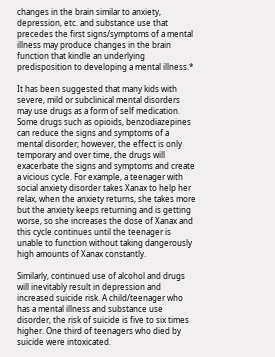changes in the brain similar to anxiety, depression, etc. and substance use that precedes the first signs/symptoms of a mental illness may produce changes in the brain function that kindle an underlying predisposition to developing a mental illness.*

It has been suggested that many kids with severe, mild or subclinical mental disorders may use drugs as a form of self medication. Some drugs such as opioids, benzodiazepines can reduce the signs and symptoms of a mental disorder; however, the effect is only temporary and over time, the drugs will exacerbate the signs and symptoms and create a vicious cycle. For example, a teenager with social anxiety disorder takes Xanax to help her relax, when the anxiety returns, she takes more but the anxiety keeps returning and is getting worse, so she increases the dose of Xanax and this cycle continues until the teenager is unable to function without taking dangerously high amounts of Xanax constantly.

Similarly, continued use of alcohol and drugs will inevitably result in depression and increased suicide risk. A child/teenager who has a mental illness and substance use disorder, the risk of suicide is five to six times higher. One third of teenagers who died by suicide were intoxicated.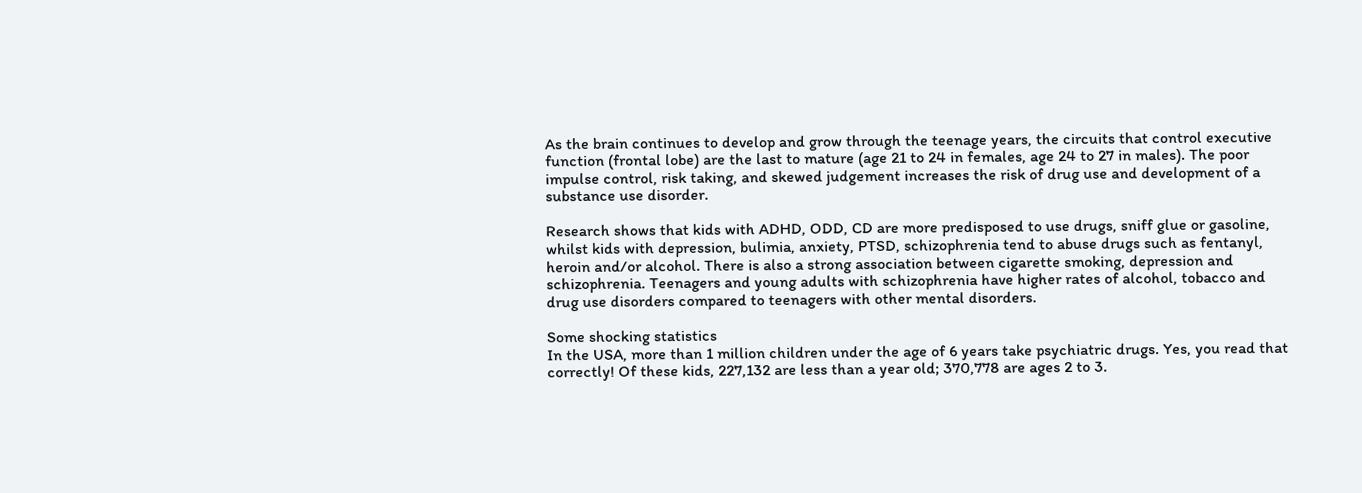As the brain continues to develop and grow through the teenage years, the circuits that control executive function (frontal lobe) are the last to mature (age 21 to 24 in females, age 24 to 27 in males). The poor impulse control, risk taking, and skewed judgement increases the risk of drug use and development of a substance use disorder.

Research shows that kids with ADHD, ODD, CD are more predisposed to use drugs, sniff glue or gasoline, whilst kids with depression, bulimia, anxiety, PTSD, schizophrenia tend to abuse drugs such as fentanyl, heroin and/or alcohol. There is also a strong association between cigarette smoking, depression and schizophrenia. Teenagers and young adults with schizophrenia have higher rates of alcohol, tobacco and drug use disorders compared to teenagers with other mental disorders.

Some shocking statistics
In the USA, more than 1 million children under the age of 6 years take psychiatric drugs. Yes, you read that correctly! Of these kids, 227,132 are less than a year old; 370,778 are ages 2 to 3.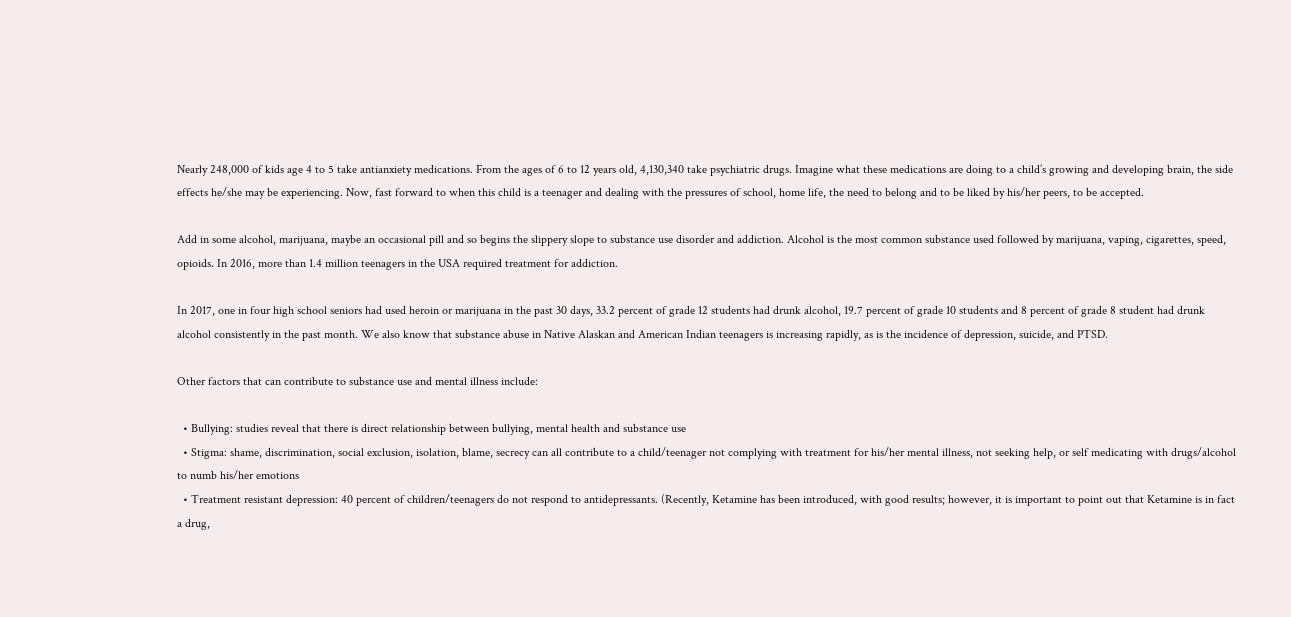Nearly 248,000 of kids age 4 to 5 take antianxiety medications. From the ages of 6 to 12 years old, 4,130,340 take psychiatric drugs. Imagine what these medications are doing to a child’s growing and developing brain, the side effects he/she may be experiencing. Now, fast forward to when this child is a teenager and dealing with the pressures of school, home life, the need to belong and to be liked by his/her peers, to be accepted.

Add in some alcohol, marijuana, maybe an occasional pill and so begins the slippery slope to substance use disorder and addiction. Alcohol is the most common substance used followed by marijuana, vaping, cigarettes, speed, opioids. In 2016, more than 1.4 million teenagers in the USA required treatment for addiction.

In 2017, one in four high school seniors had used heroin or marijuana in the past 30 days, 33.2 percent of grade 12 students had drunk alcohol, 19.7 percent of grade 10 students and 8 percent of grade 8 student had drunk alcohol consistently in the past month. We also know that substance abuse in Native Alaskan and American Indian teenagers is increasing rapidly, as is the incidence of depression, suicide, and PTSD.

Other factors that can contribute to substance use and mental illness include:

  • Bullying: studies reveal that there is direct relationship between bullying, mental health and substance use
  • Stigma: shame, discrimination, social exclusion, isolation, blame, secrecy can all contribute to a child/teenager not complying with treatment for his/her mental illness, not seeking help, or self medicating with drugs/alcohol to numb his/her emotions
  • Treatment resistant depression: 40 percent of children/teenagers do not respond to antidepressants. (Recently, Ketamine has been introduced, with good results; however, it is important to point out that Ketamine is in fact a drug,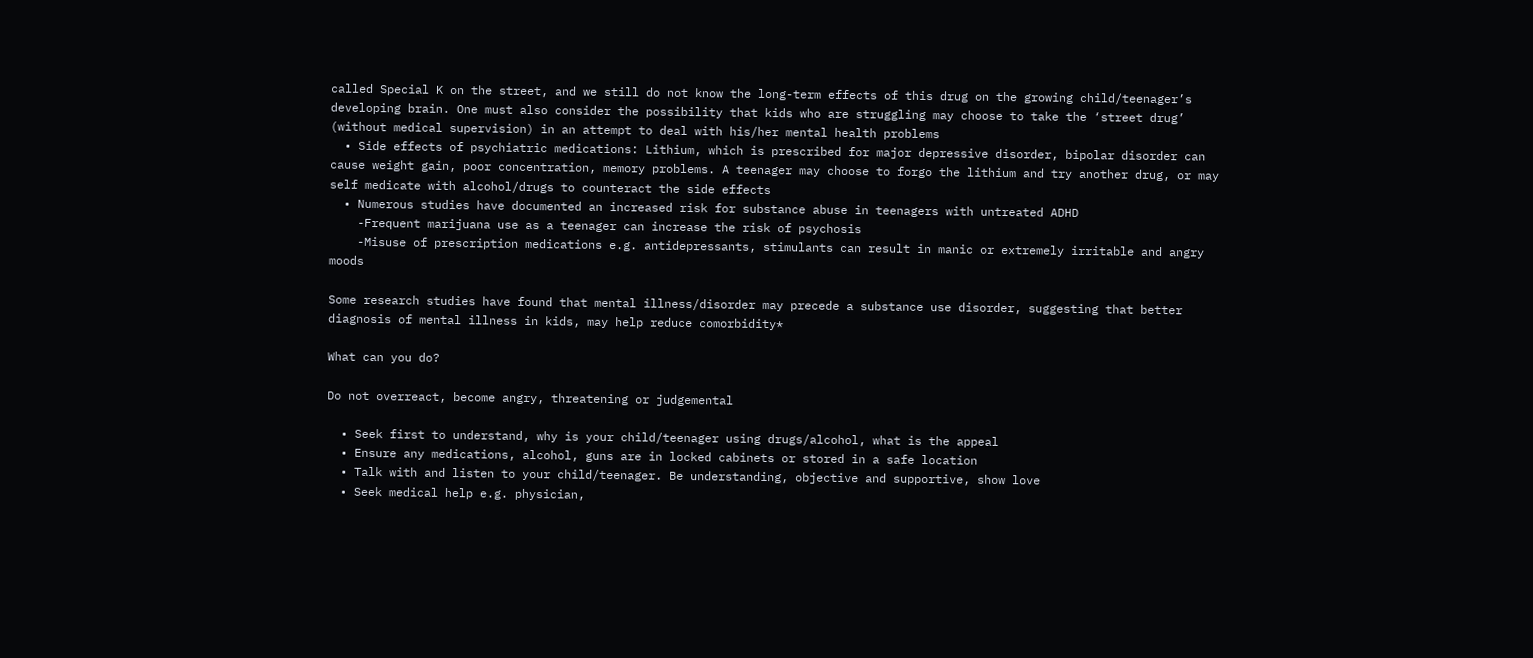called Special K on the street, and we still do not know the long-term effects of this drug on the growing child/teenager’s developing brain. One must also consider the possibility that kids who are struggling may choose to take the ‘street drug’ (without medical supervision) in an attempt to deal with his/her mental health problems
  • Side effects of psychiatric medications: Lithium, which is prescribed for major depressive disorder, bipolar disorder can cause weight gain, poor concentration, memory problems. A teenager may choose to forgo the lithium and try another drug, or may self medicate with alcohol/drugs to counteract the side effects
  • Numerous studies have documented an increased risk for substance abuse in teenagers with untreated ADHD
    -Frequent marijuana use as a teenager can increase the risk of psychosis
    -Misuse of prescription medications e.g. antidepressants, stimulants can result in manic or extremely irritable and angry moods

Some research studies have found that mental illness/disorder may precede a substance use disorder, suggesting that better diagnosis of mental illness in kids, may help reduce comorbidity*

What can you do?

Do not overreact, become angry, threatening or judgemental

  • Seek first to understand, why is your child/teenager using drugs/alcohol, what is the appeal
  • Ensure any medications, alcohol, guns are in locked cabinets or stored in a safe location
  • Talk with and listen to your child/teenager. Be understanding, objective and supportive, show love
  • Seek medical help e.g. physician,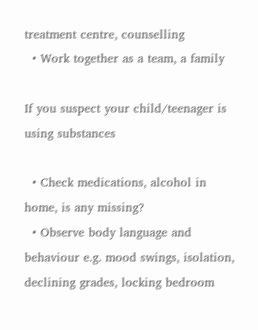treatment centre, counselling
  • Work together as a team, a family

If you suspect your child/teenager is using substances

  • Check medications, alcohol in home, is any missing?
  • Observe body language and behaviour e.g. mood swings, isolation, declining grades, locking bedroom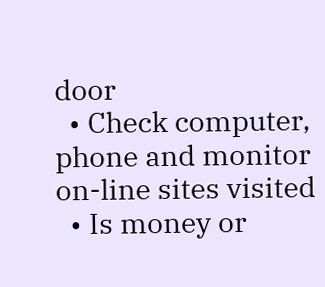door
  • Check computer, phone and monitor on-line sites visited
  • Is money or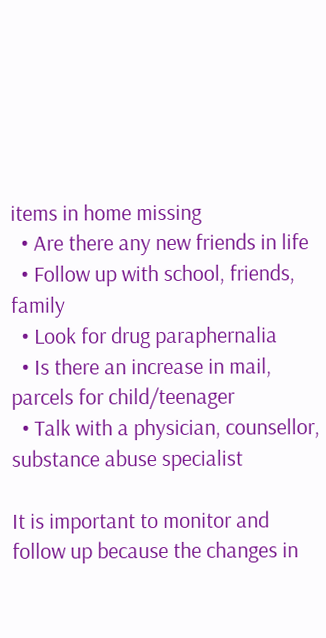items in home missing
  • Are there any new friends in life
  • Follow up with school, friends, family
  • Look for drug paraphernalia
  • Is there an increase in mail, parcels for child/teenager
  • Talk with a physician, counsellor, substance abuse specialist

It is important to monitor and follow up because the changes in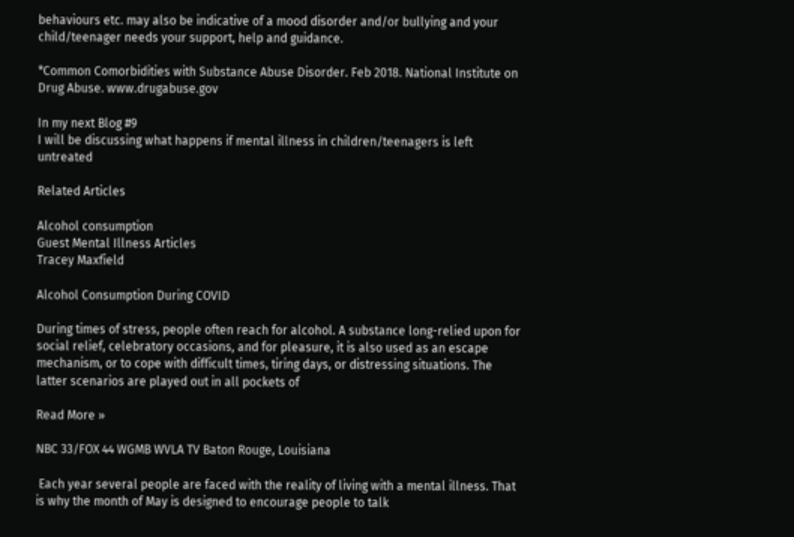behaviours etc. may also be indicative of a mood disorder and/or bullying and your child/teenager needs your support, help and guidance.

*Common Comorbidities with Substance Abuse Disorder. Feb 2018. National Institute on Drug Abuse. www.drugabuse.gov

In my next Blog #9
I will be discussing what happens if mental illness in children/teenagers is left untreated

Related Articles

Alcohol consumption
Guest Mental Illness Articles
Tracey Maxfield

Alcohol Consumption During COVID

During times of stress, people often reach for alcohol. A substance long-relied upon for social relief, celebratory occasions, and for pleasure, it is also used as an escape mechanism, or to cope with difficult times, tiring days, or distressing situations. The latter scenarios are played out in all pockets of

Read More »

NBC 33/FOX 44 WGMB WVLA TV Baton Rouge, Louisiana

 Each year several people are faced with the reality of living with a mental illness. That is why the month of May is designed to encourage people to talk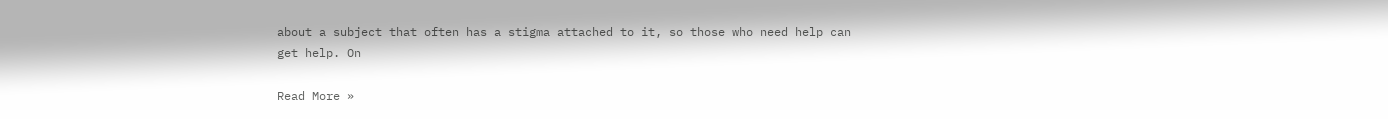about a subject that often has a stigma attached to it, so those who need help can get help. On

Read More »